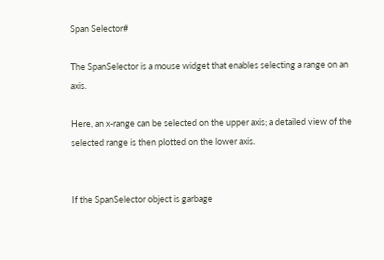Span Selector#

The SpanSelector is a mouse widget that enables selecting a range on an axis.

Here, an x-range can be selected on the upper axis; a detailed view of the selected range is then plotted on the lower axis.


If the SpanSelector object is garbage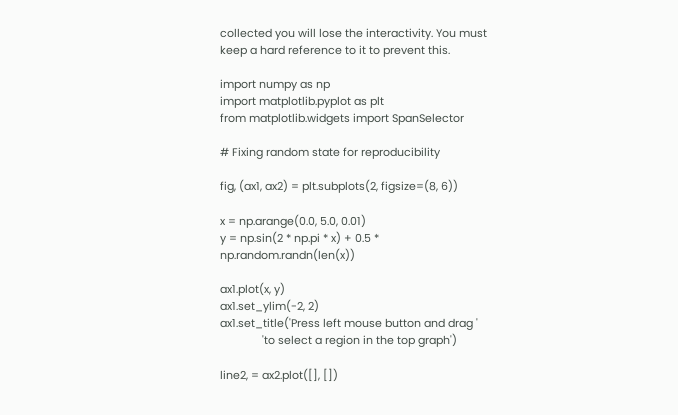collected you will lose the interactivity. You must keep a hard reference to it to prevent this.

import numpy as np
import matplotlib.pyplot as plt
from matplotlib.widgets import SpanSelector

# Fixing random state for reproducibility

fig, (ax1, ax2) = plt.subplots(2, figsize=(8, 6))

x = np.arange(0.0, 5.0, 0.01)
y = np.sin(2 * np.pi * x) + 0.5 * np.random.randn(len(x))

ax1.plot(x, y)
ax1.set_ylim(-2, 2)
ax1.set_title('Press left mouse button and drag '
              'to select a region in the top graph')

line2, = ax2.plot([], [])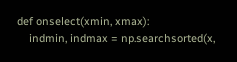def onselect(xmin, xmax):
    indmin, indmax = np.searchsorted(x,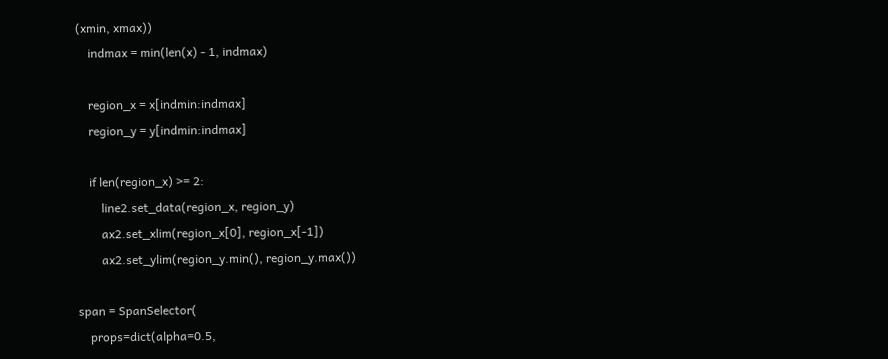(xmin, xmax))
    indmax = min(len(x) - 1, indmax)

    region_x = x[indmin:indmax]
    region_y = y[indmin:indmax]

    if len(region_x) >= 2:
        line2.set_data(region_x, region_y)
        ax2.set_xlim(region_x[0], region_x[-1])
        ax2.set_ylim(region_y.min(), region_y.max())

span = SpanSelector(
    props=dict(alpha=0.5,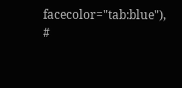facecolor="tab:blue"),
#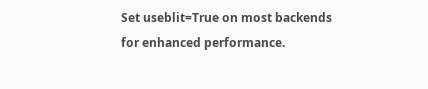Set useblit=True on most backends for enhanced performance.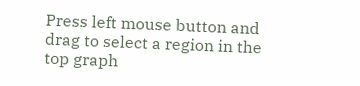Press left mouse button and drag to select a region in the top graph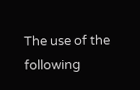The use of the following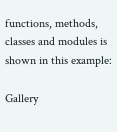functions, methods, classes and modules is shown in this example:

Gallery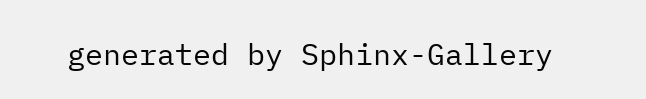generated by Sphinx-Gallery